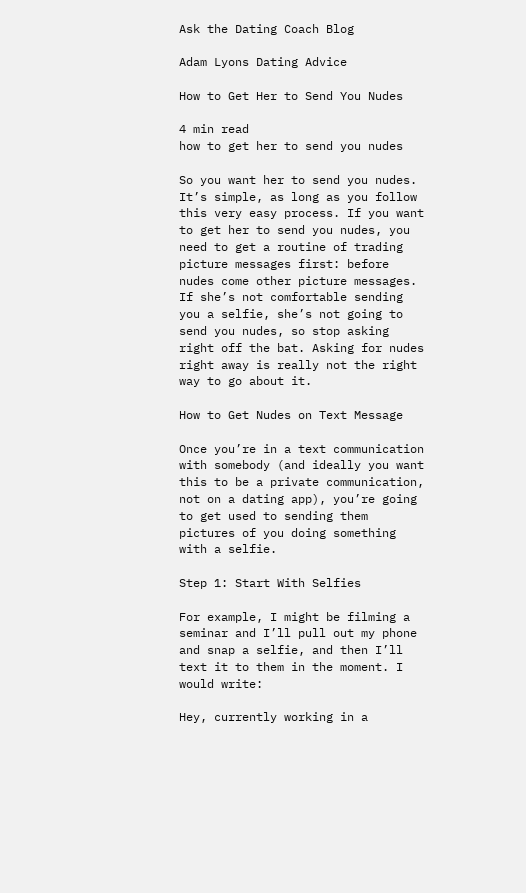Ask the Dating Coach Blog

Adam Lyons Dating Advice

How to Get Her to Send You Nudes

4 min read
how to get her to send you nudes

So you want her to send you nudes. It’s simple, as long as you follow this very easy process. If you want to get her to send you nudes, you need to get a routine of trading picture messages first: before nudes come other picture messages. If she’s not comfortable sending you a selfie, she’s not going to send you nudes, so stop asking right off the bat. Asking for nudes right away is really not the right way to go about it.

How to Get Nudes on Text Message

Once you’re in a text communication with somebody (and ideally you want this to be a private communication, not on a dating app), you’re going to get used to sending them pictures of you doing something with a selfie.

Step 1: Start With Selfies

For example, I might be filming a seminar and I’ll pull out my phone and snap a selfie, and then I’ll text it to them in the moment. I would write:

Hey, currently working in a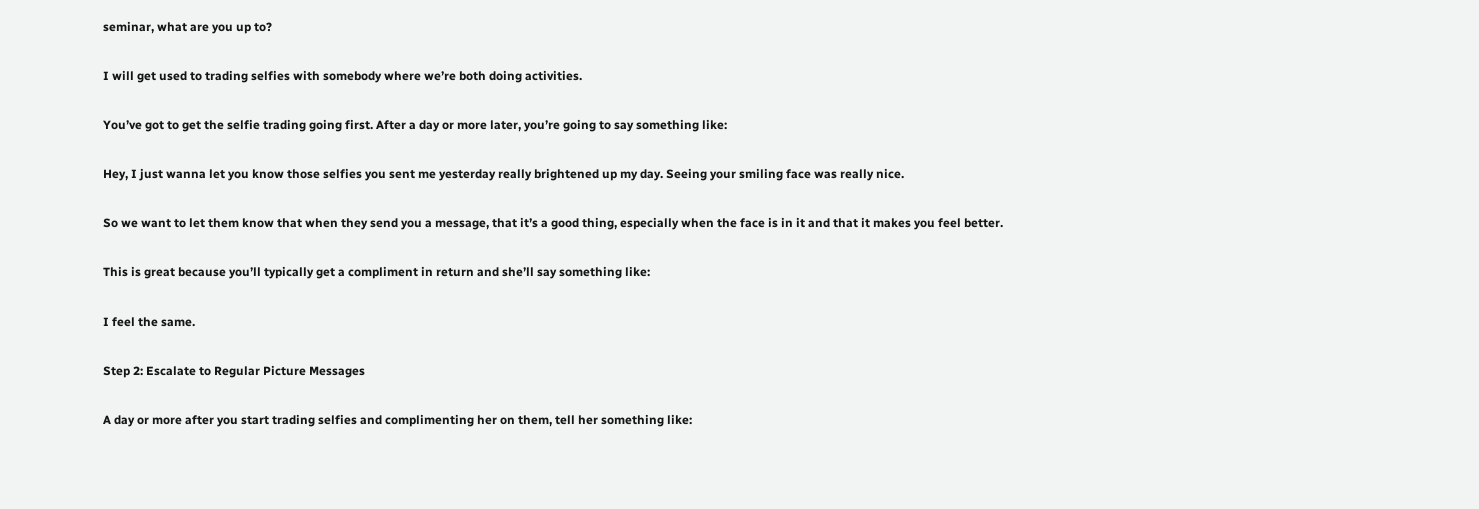seminar, what are you up to?

I will get used to trading selfies with somebody where we’re both doing activities.

You’ve got to get the selfie trading going first. After a day or more later, you’re going to say something like:

Hey, I just wanna let you know those selfies you sent me yesterday really brightened up my day. Seeing your smiling face was really nice.

So we want to let them know that when they send you a message, that it’s a good thing, especially when the face is in it and that it makes you feel better.

This is great because you’ll typically get a compliment in return and she’ll say something like:

I feel the same.

Step 2: Escalate to Regular Picture Messages

A day or more after you start trading selfies and complimenting her on them, tell her something like: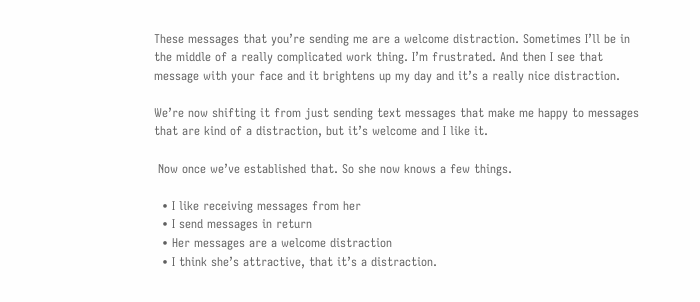These messages that you’re sending me are a welcome distraction. Sometimes I’ll be in the middle of a really complicated work thing. I’m frustrated. And then I see that message with your face and it brightens up my day and it’s a really nice distraction.

We’re now shifting it from just sending text messages that make me happy to messages that are kind of a distraction, but it’s welcome and I like it.

 Now once we’ve established that. So she now knows a few things.

  • I like receiving messages from her
  • I send messages in return
  • Her messages are a welcome distraction
  • I think she’s attractive, that it’s a distraction.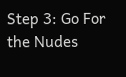Step 3: Go For the Nudes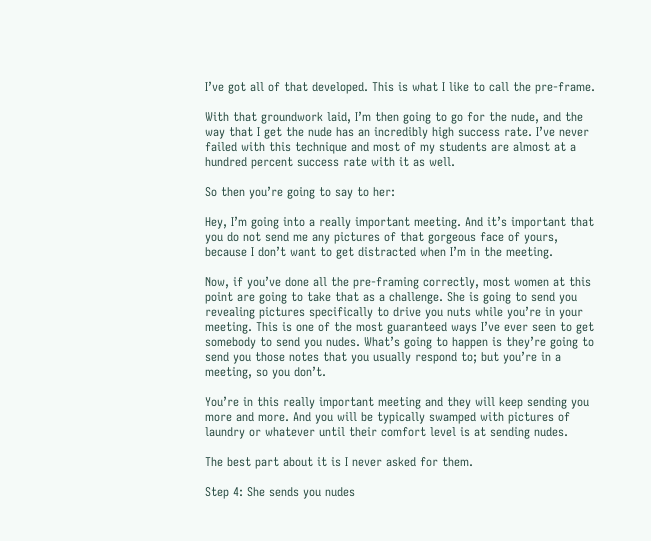I’ve got all of that developed. This is what I like to call the pre-frame.

With that groundwork laid, I’m then going to go for the nude, and the way that I get the nude has an incredibly high success rate. I’ve never failed with this technique and most of my students are almost at a hundred percent success rate with it as well.

So then you’re going to say to her:

Hey, I’m going into a really important meeting. And it’s important that you do not send me any pictures of that gorgeous face of yours, because I don’t want to get distracted when I’m in the meeting.

Now, if you’ve done all the pre-framing correctly, most women at this point are going to take that as a challenge. She is going to send you revealing pictures specifically to drive you nuts while you’re in your meeting. This is one of the most guaranteed ways I’ve ever seen to get somebody to send you nudes. What’s going to happen is they’re going to send you those notes that you usually respond to; but you’re in a meeting, so you don’t.

You’re in this really important meeting and they will keep sending you more and more. And you will be typically swamped with pictures of laundry or whatever until their comfort level is at sending nudes.

The best part about it is I never asked for them.

Step 4: She sends you nudes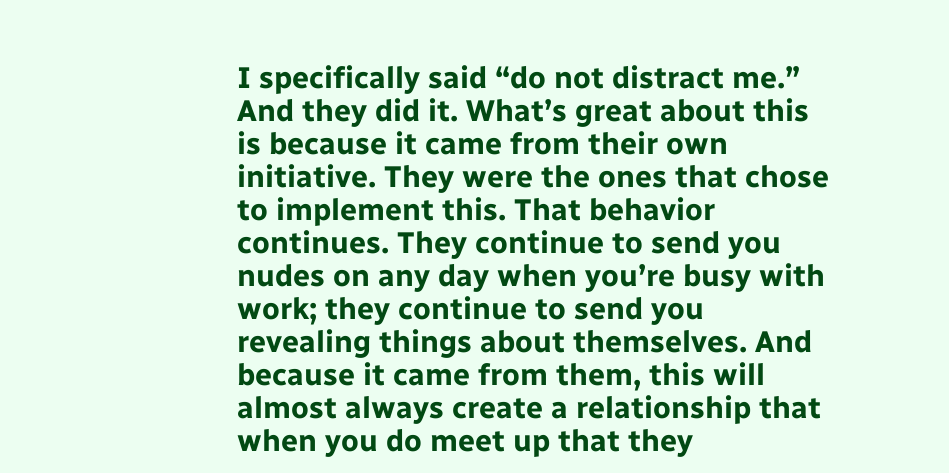I specifically said “do not distract me.” And they did it. What’s great about this is because it came from their own initiative. They were the ones that chose to implement this. That behavior continues. They continue to send you nudes on any day when you’re busy with work; they continue to send you revealing things about themselves. And because it came from them, this will almost always create a relationship that when you do meet up that they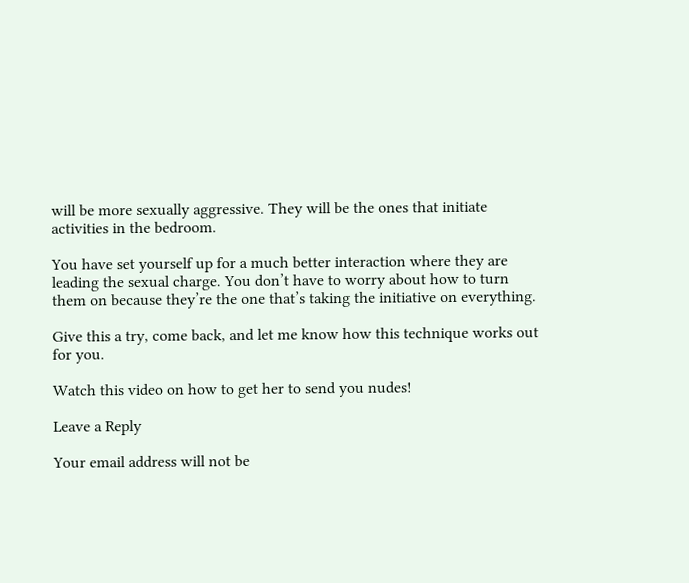will be more sexually aggressive. They will be the ones that initiate activities in the bedroom.

You have set yourself up for a much better interaction where they are leading the sexual charge. You don’t have to worry about how to turn them on because they’re the one that’s taking the initiative on everything.

Give this a try, come back, and let me know how this technique works out for you.

Watch this video on how to get her to send you nudes!

Leave a Reply

Your email address will not be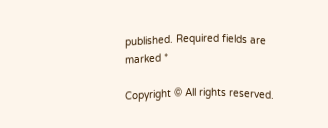published. Required fields are marked *

Copyright © All rights reserved.